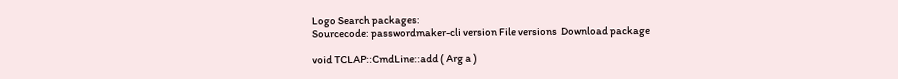Logo Search packages:
Sourcecode: passwordmaker-cli version File versions  Download package

void TCLAP::CmdLine::add ( Arg a )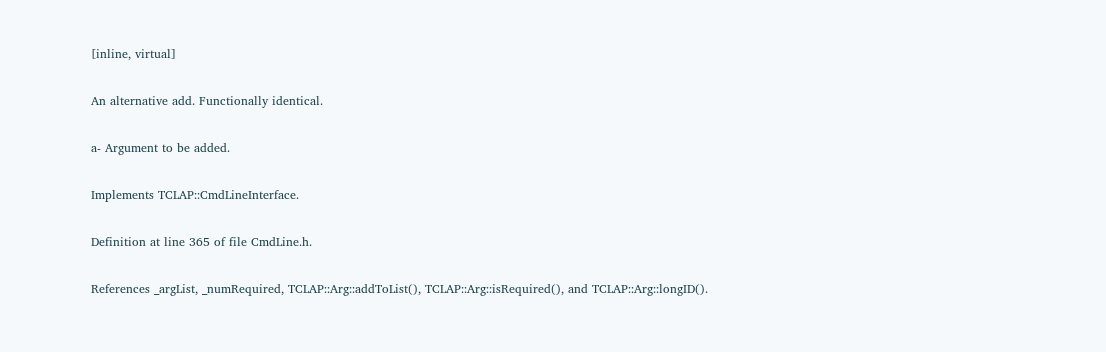[inline, virtual]

An alternative add. Functionally identical.

a- Argument to be added.

Implements TCLAP::CmdLineInterface.

Definition at line 365 of file CmdLine.h.

References _argList, _numRequired, TCLAP::Arg::addToList(), TCLAP::Arg::isRequired(), and TCLAP::Arg::longID().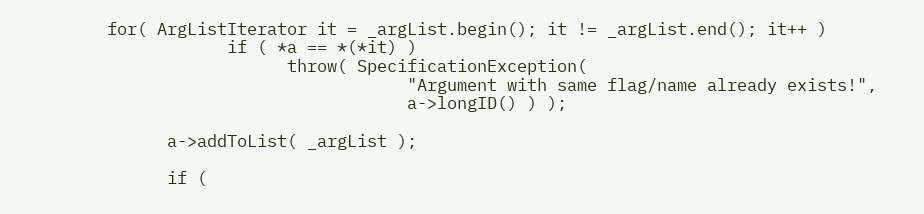for( ArgListIterator it = _argList.begin(); it != _argList.end(); it++ )
            if ( *a == *(*it) )
                  throw( SpecificationException(
                              "Argument with same flag/name already exists!",
                              a->longID() ) );

      a->addToList( _argList );

      if (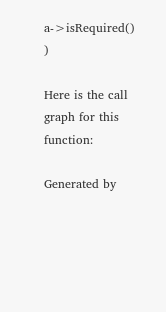a->isRequired() )

Here is the call graph for this function:

Generated by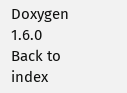Doxygen 1.6.0   Back to index